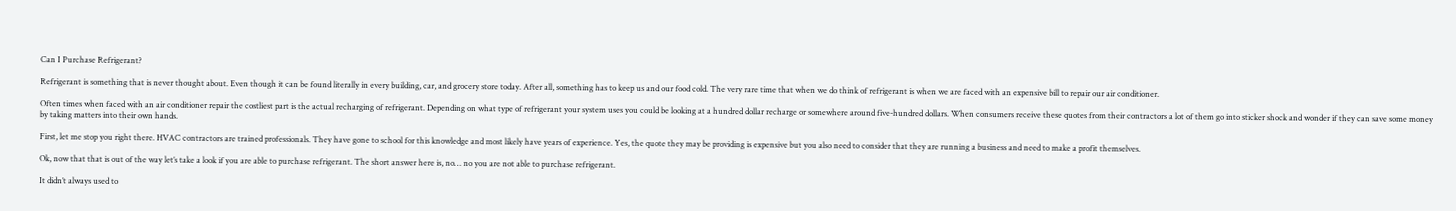Can I Purchase Refrigerant?

Refrigerant is something that is never thought about. Even though it can be found literally in every building, car, and grocery store today. After all, something has to keep us and our food cold. The very rare time that when we do think of refrigerant is when we are faced with an expensive bill to repair our air conditioner.

Often times when faced with an air conditioner repair the costliest part is the actual recharging of refrigerant. Depending on what type of refrigerant your system uses you could be looking at a hundred dollar recharge or somewhere around five-hundred dollars. When consumers receive these quotes from their contractors a lot of them go into sticker shock and wonder if they can save some money by taking matters into their own hands.

First, let me stop you right there. HVAC contractors are trained professionals. They have gone to school for this knowledge and most likely have years of experience. Yes, the quote they may be providing is expensive but you also need to consider that they are running a business and need to make a profit themselves.

Ok, now that that is out of the way let’s take a look if you are able to purchase refrigerant. The short answer here is, no… no you are not able to purchase refrigerant.

It didn’t always used to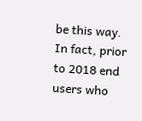be this way. In fact, prior to 2018 end users who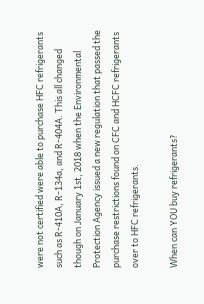were not certified were able to purchase HFC refrigerants such as R-410A, R-134a, and R-404A. This all changed though on January 1st, 2018 when the Environmental Protection Agency issued a new regulation that passed the purchase restrictions found on CFC and HCFC refrigerants over to HFC refrigerants.

When can YOU buy refrigerants?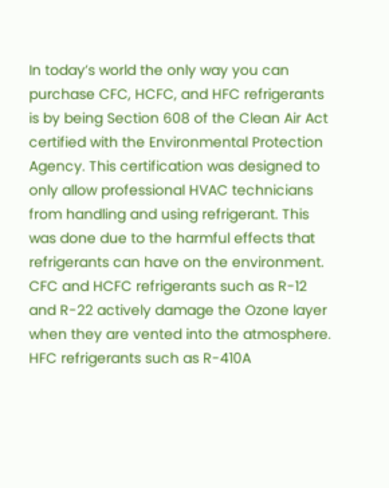In today’s world the only way you can purchase CFC, HCFC, and HFC refrigerants is by being Section 608 of the Clean Air Act certified with the Environmental Protection Agency. This certification was designed to only allow professional HVAC technicians from handling and using refrigerant. This was done due to the harmful effects that refrigerants can have on the environment. CFC and HCFC refrigerants such as R-12 and R-22 actively damage the Ozone layer when they are vented into the atmosphere. HFC refrigerants such as R-410A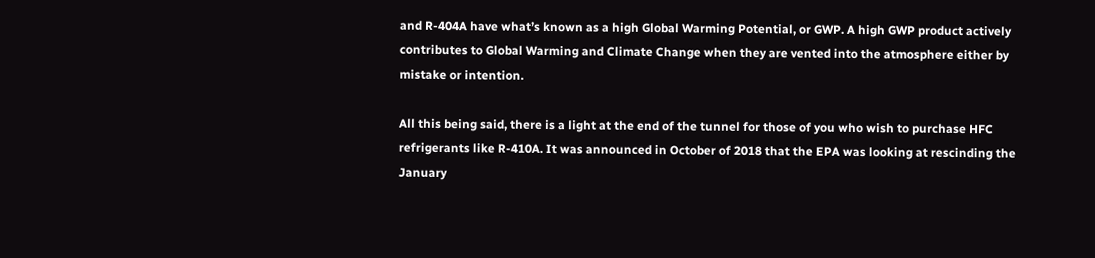and R-404A have what’s known as a high Global Warming Potential, or GWP. A high GWP product actively contributes to Global Warming and Climate Change when they are vented into the atmosphere either by mistake or intention.

All this being said, there is a light at the end of the tunnel for those of you who wish to purchase HFC refrigerants like R-410A. It was announced in October of 2018 that the EPA was looking at rescinding the January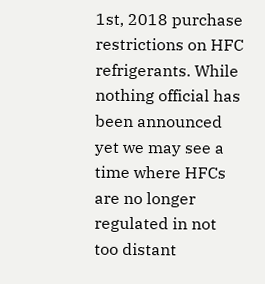1st, 2018 purchase restrictions on HFC refrigerants. While nothing official has been announced yet we may see a time where HFCs are no longer regulated in not too distant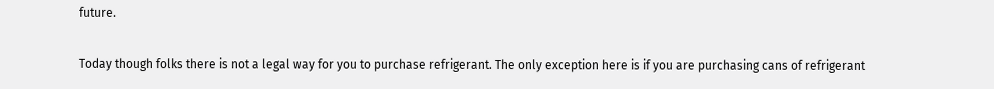future.

Today though folks there is not a legal way for you to purchase refrigerant. The only exception here is if you are purchasing cans of refrigerant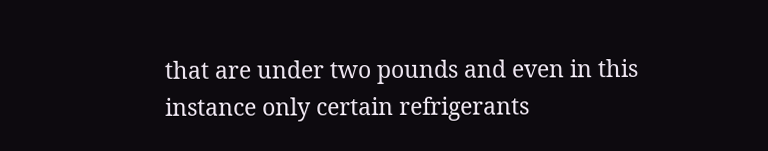that are under two pounds and even in this instance only certain refrigerants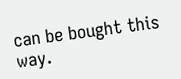can be bought this way.